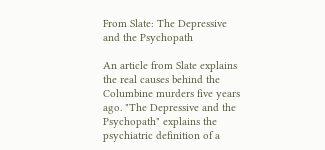From Slate: The Depressive and the Psychopath

An article from Slate explains the real causes behind the Columbine murders five years ago. "The Depressive and the Psychopath" explains the psychiatric definition of a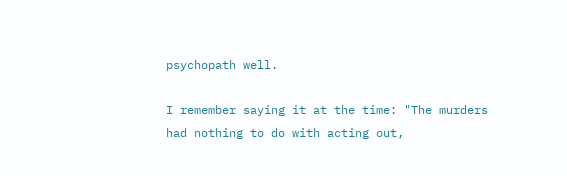psychopath well.

I remember saying it at the time: "The murders had nothing to do with acting out,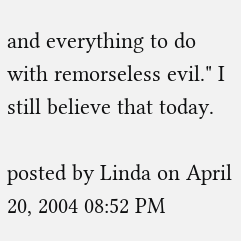and everything to do with remorseless evil." I still believe that today.

posted by Linda on April 20, 2004 08:52 PM